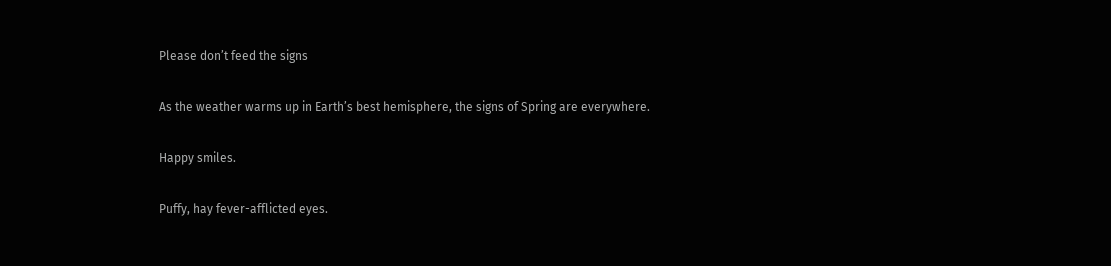Please don’t feed the signs

As the weather warms up in Earth’s best hemisphere, the signs of Spring are everywhere.

Happy smiles.

Puffy, hay fever-afflicted eyes.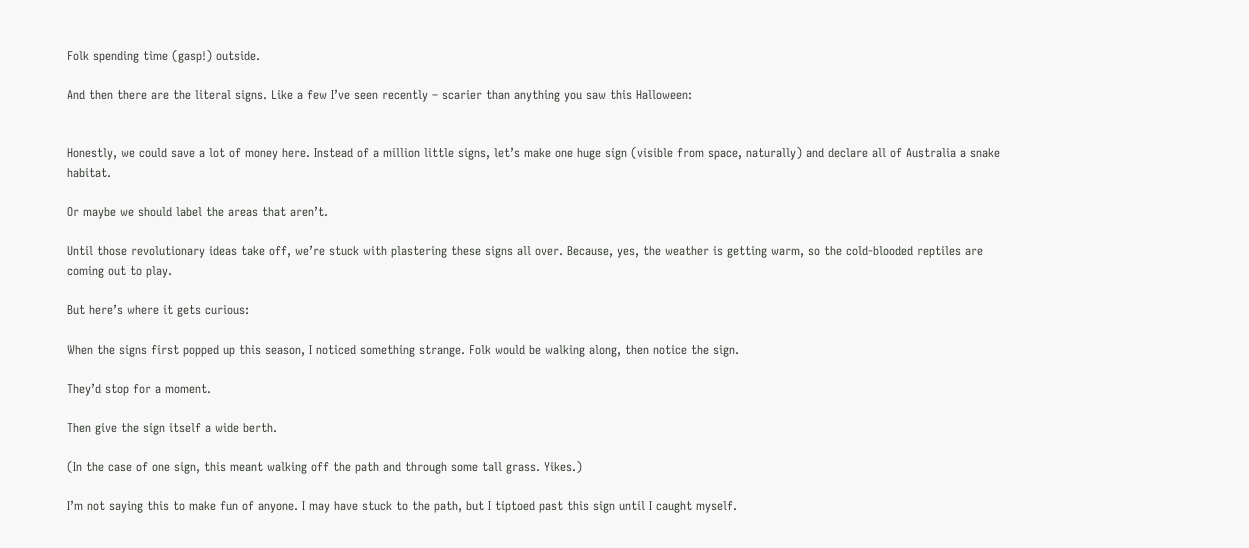Folk spending time (gasp!) outside.

And then there are the literal signs. Like a few I’ve seen recently – scarier than anything you saw this Halloween:


Honestly, we could save a lot of money here. Instead of a million little signs, let’s make one huge sign (visible from space, naturally) and declare all of Australia a snake habitat.

Or maybe we should label the areas that aren’t.

Until those revolutionary ideas take off, we’re stuck with plastering these signs all over. Because, yes, the weather is getting warm, so the cold-blooded reptiles are coming out to play.

But here’s where it gets curious:

When the signs first popped up this season, I noticed something strange. Folk would be walking along, then notice the sign.

They’d stop for a moment.

Then give the sign itself a wide berth.

(In the case of one sign, this meant walking off the path and through some tall grass. Yikes.)

I’m not saying this to make fun of anyone. I may have stuck to the path, but I tiptoed past this sign until I caught myself.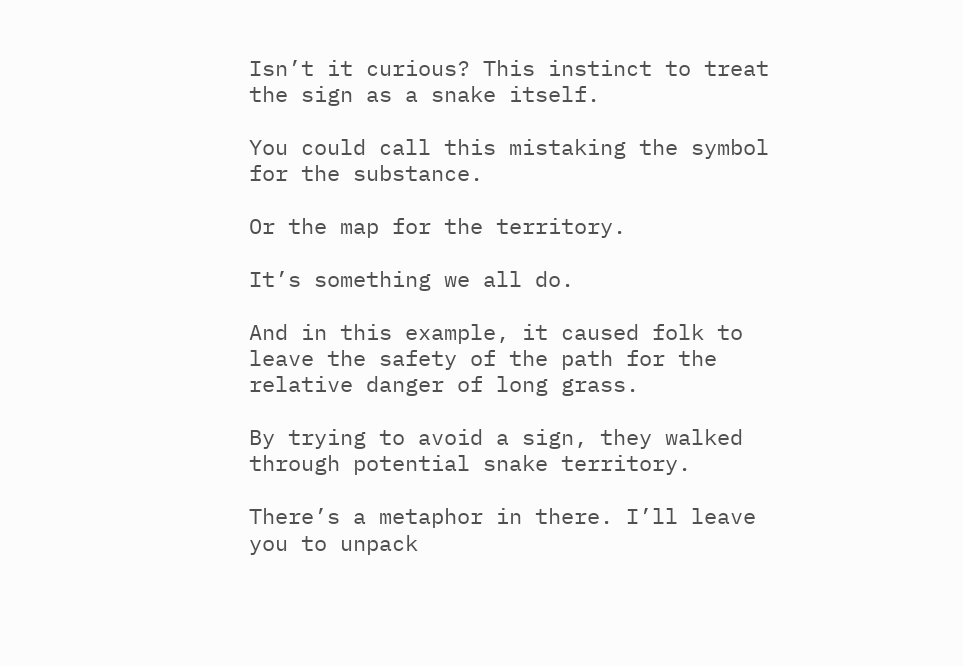Isn’t it curious? This instinct to treat the sign as a snake itself.

You could call this mistaking the symbol for the substance.

Or the map for the territory.

It’s something we all do.

And in this example, it caused folk to leave the safety of the path for the relative danger of long grass.

By trying to avoid a sign, they walked through potential snake territory.

There’s a metaphor in there. I’ll leave you to unpack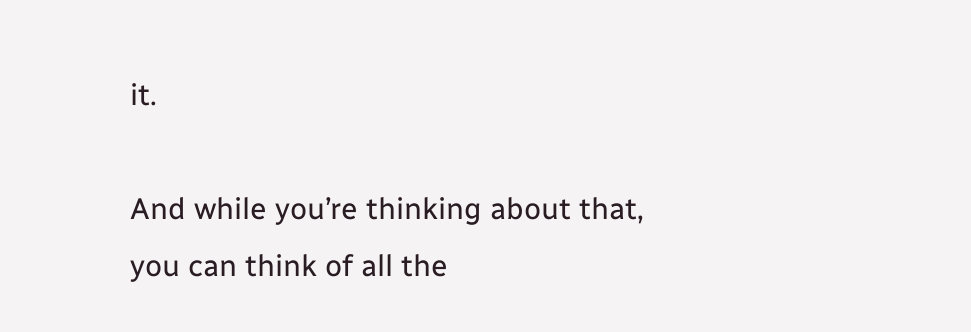it.

And while you’re thinking about that, you can think of all the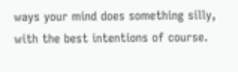ways your mind does something silly, with the best intentions of course.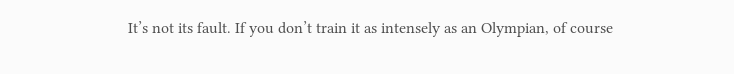It’s not its fault. If you don’t train it as intensely as an Olympian, of course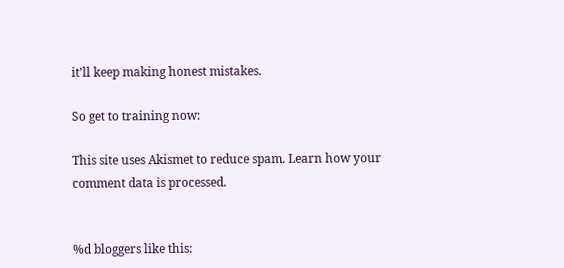it’ll keep making honest mistakes.

So get to training now:

This site uses Akismet to reduce spam. Learn how your comment data is processed.


%d bloggers like this: